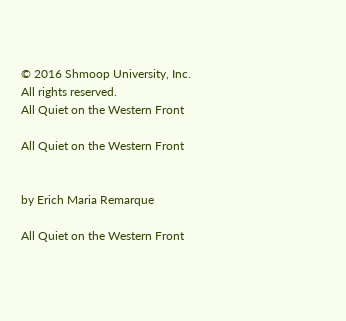© 2016 Shmoop University, Inc. All rights reserved.
All Quiet on the Western Front

All Quiet on the Western Front


by Erich Maria Remarque

All Quiet on the Western Front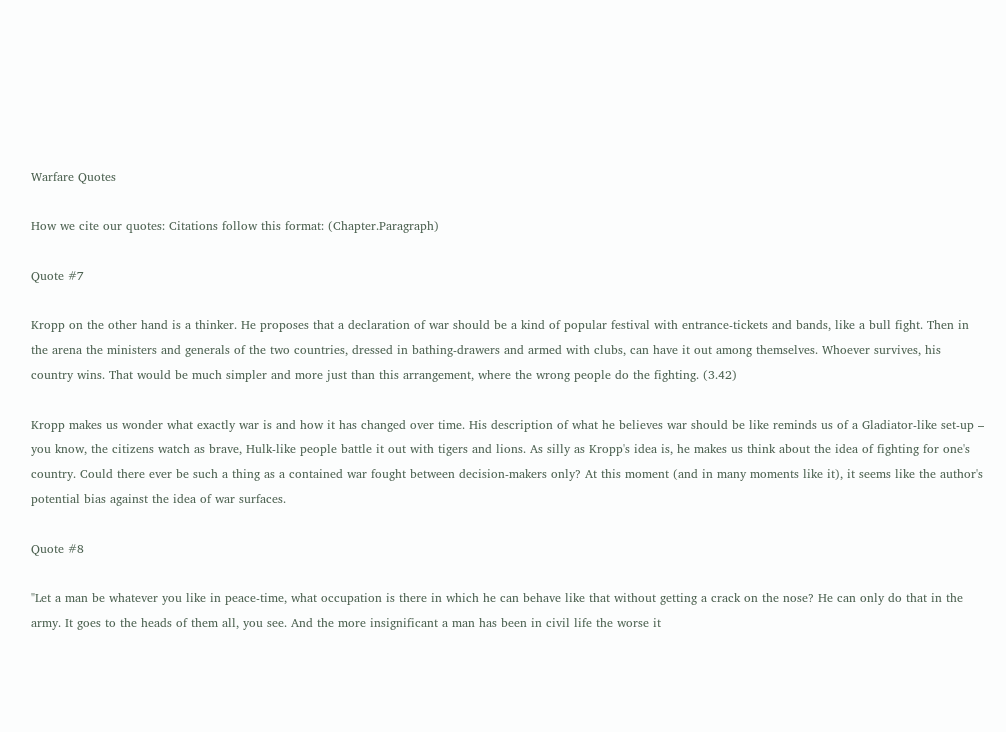Warfare Quotes

How we cite our quotes: Citations follow this format: (Chapter.Paragraph)

Quote #7

Kropp on the other hand is a thinker. He proposes that a declaration of war should be a kind of popular festival with entrance-tickets and bands, like a bull fight. Then in the arena the ministers and generals of the two countries, dressed in bathing-drawers and armed with clubs, can have it out among themselves. Whoever survives, his country wins. That would be much simpler and more just than this arrangement, where the wrong people do the fighting. (3.42)

Kropp makes us wonder what exactly war is and how it has changed over time. His description of what he believes war should be like reminds us of a Gladiator-like set-up – you know, the citizens watch as brave, Hulk-like people battle it out with tigers and lions. As silly as Kropp's idea is, he makes us think about the idea of fighting for one's country. Could there ever be such a thing as a contained war fought between decision-makers only? At this moment (and in many moments like it), it seems like the author's potential bias against the idea of war surfaces.

Quote #8

"Let a man be whatever you like in peace-time, what occupation is there in which he can behave like that without getting a crack on the nose? He can only do that in the army. It goes to the heads of them all, you see. And the more insignificant a man has been in civil life the worse it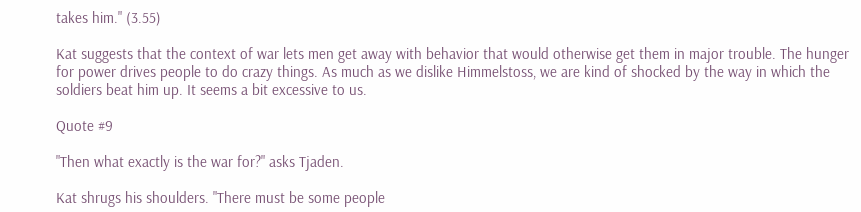takes him." (3.55)

Kat suggests that the context of war lets men get away with behavior that would otherwise get them in major trouble. The hunger for power drives people to do crazy things. As much as we dislike Himmelstoss, we are kind of shocked by the way in which the soldiers beat him up. It seems a bit excessive to us.

Quote #9

"Then what exactly is the war for?" asks Tjaden.

Kat shrugs his shoulders. "There must be some people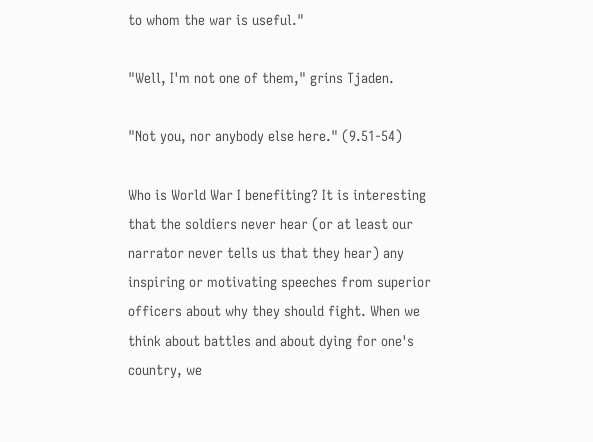to whom the war is useful."

"Well, I'm not one of them," grins Tjaden.

"Not you, nor anybody else here." (9.51-54)

Who is World War I benefiting? It is interesting that the soldiers never hear (or at least our narrator never tells us that they hear) any inspiring or motivating speeches from superior officers about why they should fight. When we think about battles and about dying for one's country, we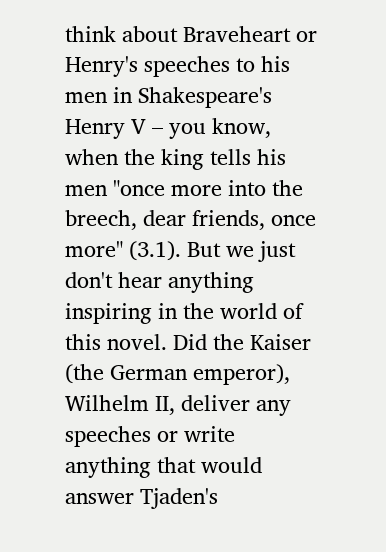think about Braveheart or Henry's speeches to his men in Shakespeare's Henry V – you know, when the king tells his men "once more into the breech, dear friends, once more" (3.1). But we just don't hear anything inspiring in the world of this novel. Did the Kaiser (the German emperor), Wilhelm II, deliver any speeches or write anything that would answer Tjaden's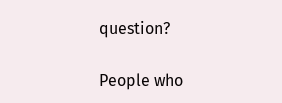question?

People who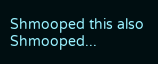Shmooped this also Shmooped...